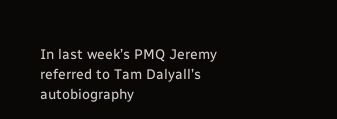In last week’s PMQ Jeremy referred to Tam Dalyall’s autobiography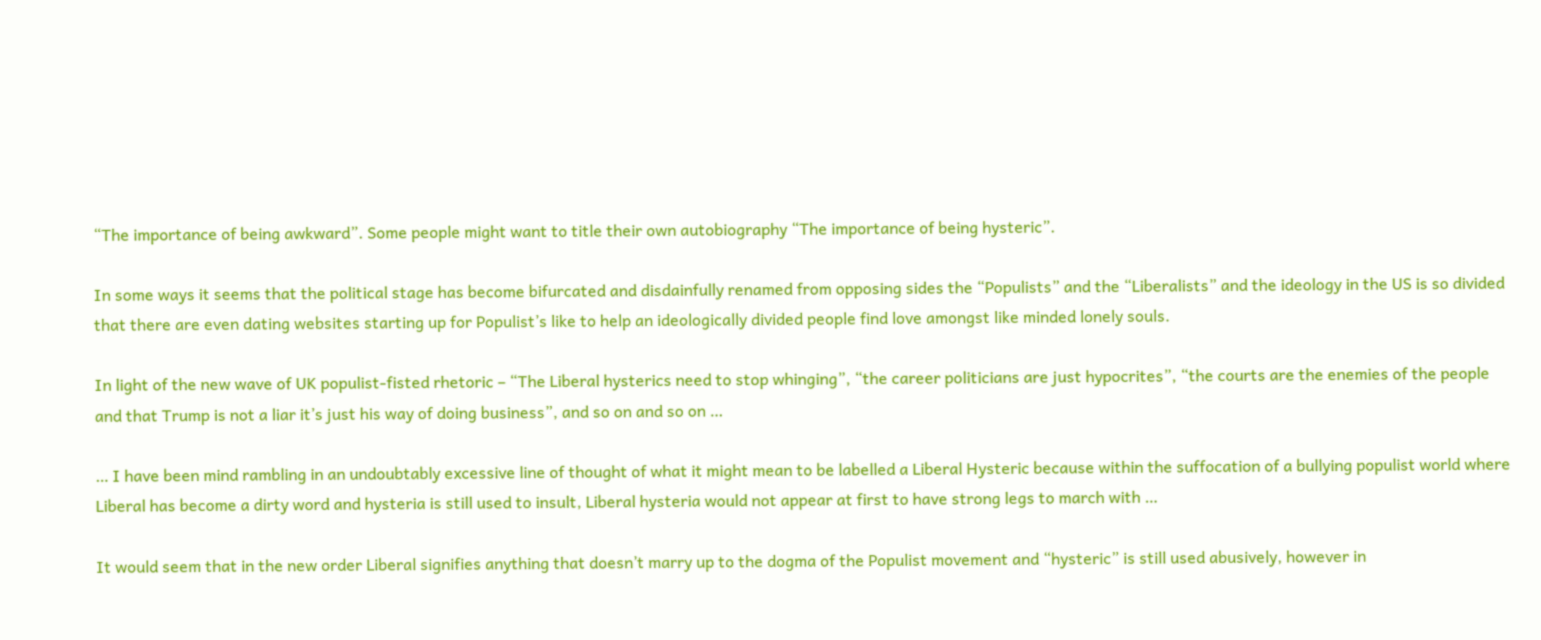“The importance of being awkward”. Some people might want to title their own autobiography “The importance of being hysteric”.

In some ways it seems that the political stage has become bifurcated and disdainfully renamed from opposing sides the “Populists” and the “Liberalists” and the ideology in the US is so divided that there are even dating websites starting up for Populist’s like to help an ideologically divided people find love amongst like minded lonely souls.

In light of the new wave of UK populist-fisted rhetoric – “The Liberal hysterics need to stop whinging”, “the career politicians are just hypocrites”, “the courts are the enemies of the people and that Trump is not a liar it’s just his way of doing business”, and so on and so on …

… I have been mind rambling in an undoubtably excessive line of thought of what it might mean to be labelled a Liberal Hysteric because within the suffocation of a bullying populist world where Liberal has become a dirty word and hysteria is still used to insult, Liberal hysteria would not appear at first to have strong legs to march with …

It would seem that in the new order Liberal signifies anything that doesn’t marry up to the dogma of the Populist movement and “hysteric” is still used abusively, however in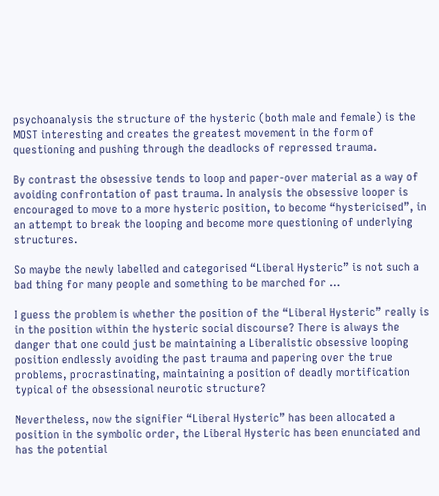psychoanalysis the structure of the hysteric (both male and female) is the MOST interesting and creates the greatest movement in the form of questioning and pushing through the deadlocks of repressed trauma.

By contrast the obsessive tends to loop and paper-over material as a way of avoiding confrontation of past trauma. In analysis the obsessive looper is encouraged to move to a more hysteric position, to become “hystericised”, in an attempt to break the looping and become more questioning of underlying structures.

So maybe the newly labelled and categorised “Liberal Hysteric” is not such a bad thing for many people and something to be marched for …

I guess the problem is whether the position of the “Liberal Hysteric” really is in the position within the hysteric social discourse? There is always the danger that one could just be maintaining a Liberalistic obsessive looping position endlessly avoiding the past trauma and papering over the true problems, procrastinating, maintaining a position of deadly mortification typical of the obsessional neurotic structure?

Nevertheless, now the signifier “Liberal Hysteric” has been allocated a position in the symbolic order, the Liberal Hysteric has been enunciated and has the potential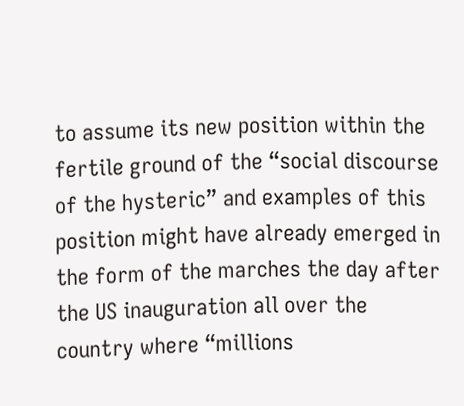to assume its new position within the fertile ground of the “social discourse of the hysteric” and examples of this position might have already emerged in the form of the marches the day after the US inauguration all over the country where “millions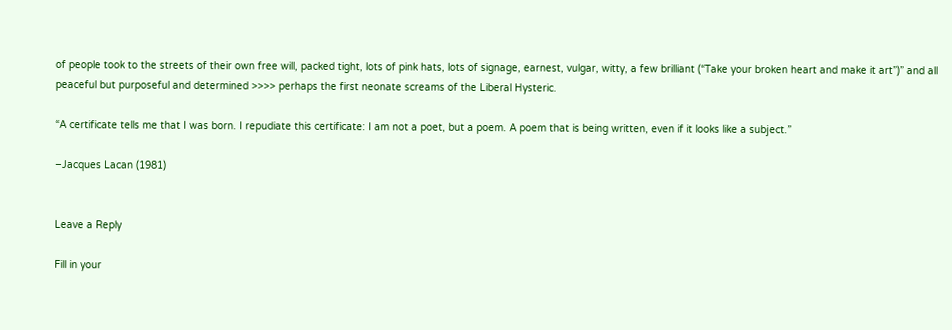of people took to the streets of their own free will, packed tight, lots of pink hats, lots of signage, earnest, vulgar, witty, a few brilliant (“Take your broken heart and make it art”)” and all peaceful but purposeful and determined >>>> perhaps the first neonate screams of the Liberal Hysteric.

“A certificate tells me that I was born. I repudiate this certificate: I am not a poet, but a poem. A poem that is being written, even if it looks like a subject.”

–Jacques Lacan (1981)


Leave a Reply

Fill in your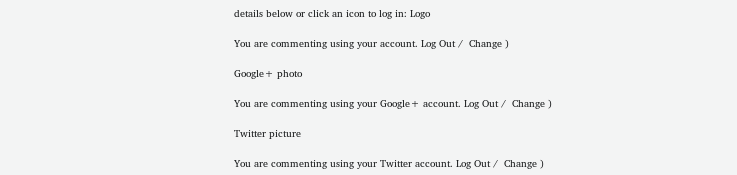details below or click an icon to log in: Logo

You are commenting using your account. Log Out /  Change )

Google+ photo

You are commenting using your Google+ account. Log Out /  Change )

Twitter picture

You are commenting using your Twitter account. Log Out /  Change )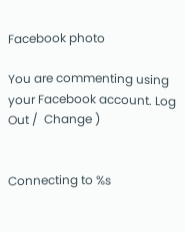Facebook photo

You are commenting using your Facebook account. Log Out /  Change )


Connecting to %s